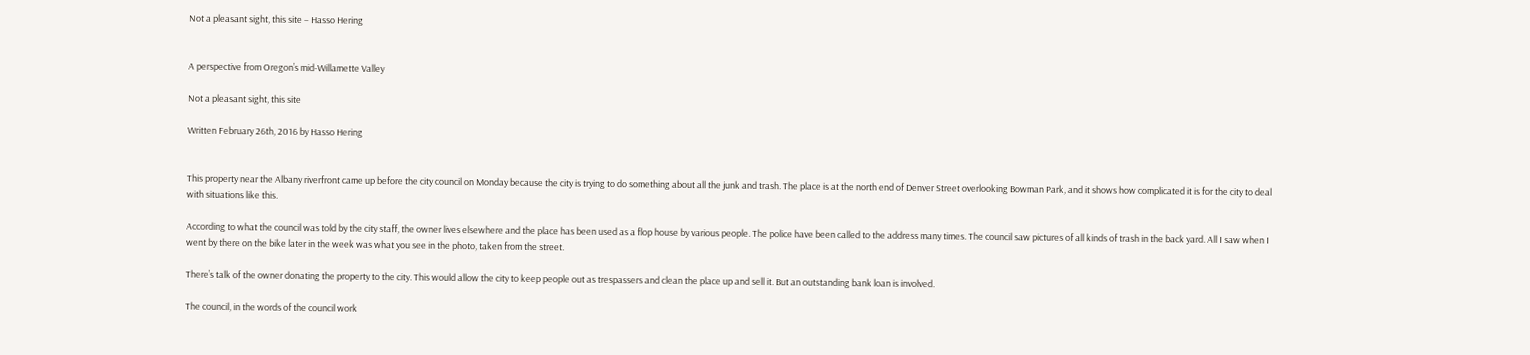Not a pleasant sight, this site – Hasso Hering


A perspective from Oregon’s mid-Willamette Valley

Not a pleasant sight, this site

Written February 26th, 2016 by Hasso Hering


This property near the Albany riverfront came up before the city council on Monday because the city is trying to do something about all the junk and trash. The place is at the north end of Denver Street overlooking Bowman Park, and it shows how complicated it is for the city to deal with situations like this.

According to what the council was told by the city staff, the owner lives elsewhere and the place has been used as a flop house by various people. The police have been called to the address many times. The council saw pictures of all kinds of trash in the back yard. All I saw when I went by there on the bike later in the week was what you see in the photo, taken from the street.

There’s talk of the owner donating the property to the city. This would allow the city to keep people out as trespassers and clean the place up and sell it. But an outstanding bank loan is involved.

The council, in the words of the council work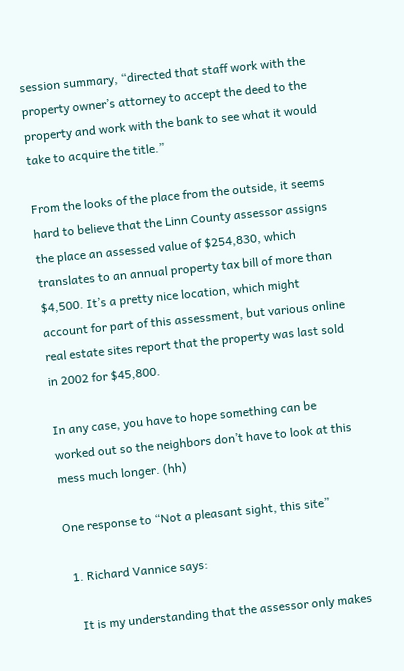session summary, “directed that staff work with the property owner’s attorney to accept the deed to the property and work with the bank to see what it would take to acquire the title.”

From the looks of the place from the outside, it seems hard to believe that the Linn County assessor assigns the place an assessed value of $254,830, which translates to an annual property tax bill of more than $4,500. It’s a pretty nice location, which might account for part of this assessment, but various online real estate sites report that the property was last sold in 2002 for $45,800.

In any case, you have to hope something can be worked out so the neighbors don’t have to look at this mess much longer. (hh)

One response to “Not a pleasant sight, this site”

  1. Richard Vannice says:

    It is my understanding that the assessor only makes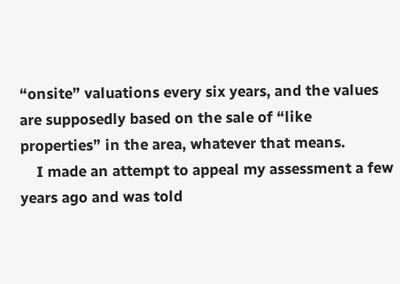“onsite” valuations every six years, and the values are supposedly based on the sale of “like properties” in the area, whatever that means.
    I made an attempt to appeal my assessment a few years ago and was told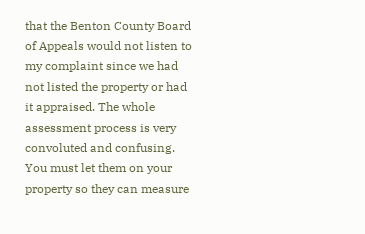that the Benton County Board of Appeals would not listen to my complaint since we had not listed the property or had it appraised. The whole assessment process is very convoluted and confusing. You must let them on your property so they can measure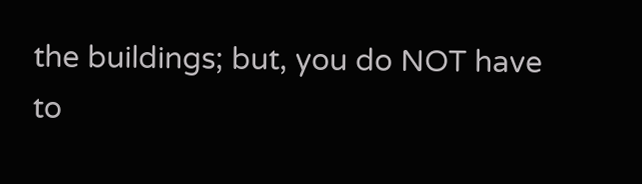the buildings; but, you do NOT have to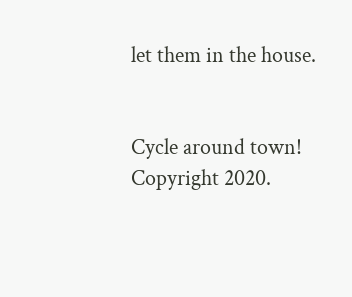let them in the house.


Cycle around town!
Copyright 2020.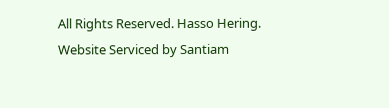All Rights Reserved. Hasso Hering.
Website Serviced by Santiam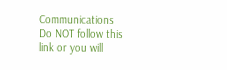Communications
Do NOT follow this link or you will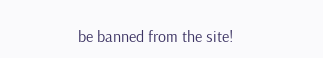be banned from the site!